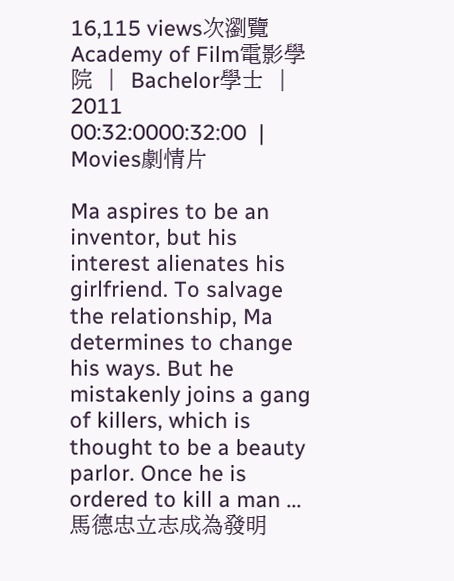16,115 views次瀏覽
Academy of Film電影學院  |  Bachelor學士  |  2011
00:32:0000:32:00  |  Movies劇情片

Ma aspires to be an inventor, but his interest alienates his girlfriend. To salvage the relationship, Ma determines to change his ways. But he mistakenly joins a gang of killers, which is thought to be a beauty parlor. Once he is ordered to kill a man ... 馬德忠立志成為發明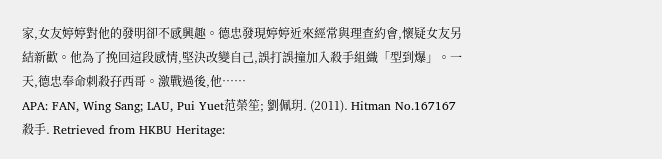家,女友婷婷對他的發明卻不感興趣。德忠發現婷婷近來經常與理查約會,懷疑女友另結新歡。他為了挽回這段感情,堅決改變自己,誤打誤撞加入殺手組織「型到爆」。一天,德忠奉命刺殺孖西哥。激戰過後,他……
APA: FAN, Wing Sang; LAU, Pui Yuet范榮笙; 劉佩玥. (2011). Hitman No.167167 殺手. Retrieved from HKBU Heritage: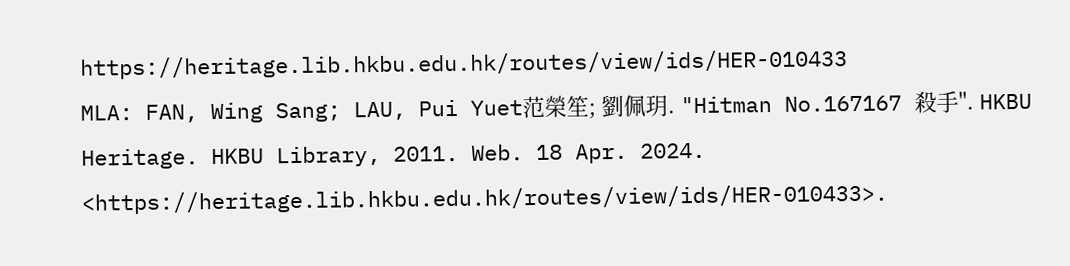https://heritage.lib.hkbu.edu.hk/routes/view/ids/HER-010433
MLA: FAN, Wing Sang; LAU, Pui Yuet范榮笙; 劉佩玥. "Hitman No.167167 殺手". HKBU Heritage. HKBU Library, 2011. Web. 18 Apr. 2024. <https://heritage.lib.hkbu.edu.hk/routes/view/ids/HER-010433>.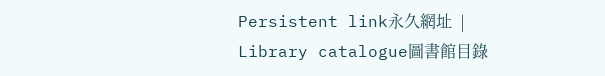Persistent link永久網址  |  Library catalogue圖書館目錄